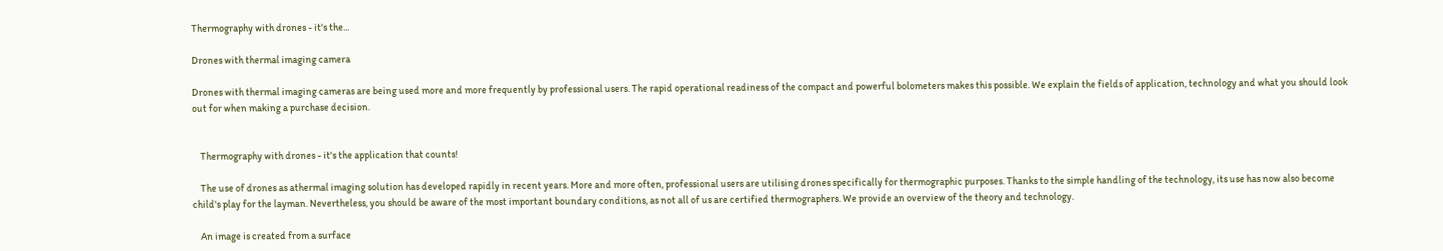Thermography with drones - it's the...

Drones with thermal imaging camera

Drones with thermal imaging cameras are being used more and more frequently by professional users. The rapid operational readiness of the compact and powerful bolometers makes this possible. We explain the fields of application, technology and what you should look out for when making a purchase decision.


    Thermography with drones - it's the application that counts!

    The use of drones as athermal imaging solution has developed rapidly in recent years. More and more often, professional users are utilising drones specifically for thermographic purposes. Thanks to the simple handling of the technology, its use has now also become child's play for the layman. Nevertheless, you should be aware of the most important boundary conditions, as not all of us are certified thermographers. We provide an overview of the theory and technology.

    An image is created from a surface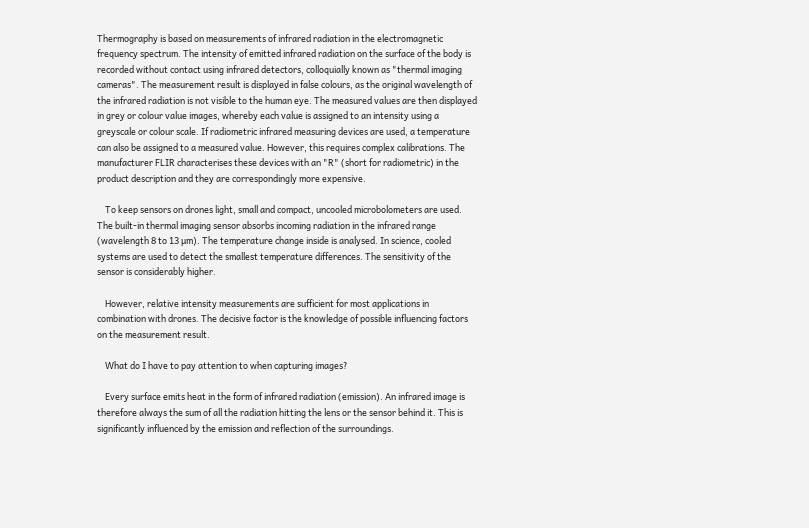Thermography is based on measurements of infrared radiation in the electromagnetic frequency spectrum. The intensity of emitted infrared radiation on the surface of the body is recorded without contact using infrared detectors, colloquially known as "thermal imaging cameras". The measurement result is displayed in false colours, as the original wavelength of the infrared radiation is not visible to the human eye. The measured values are then displayed in grey or colour value images, whereby each value is assigned to an intensity using a greyscale or colour scale. If radiometric infrared measuring devices are used, a temperature can also be assigned to a measured value. However, this requires complex calibrations. The manufacturer FLIR characterises these devices with an "R" (short for radiometric) in the product description and they are correspondingly more expensive.

    To keep sensors on drones light, small and compact, uncooled microbolometers are used. The built-in thermal imaging sensor absorbs incoming radiation in the infrared range (wavelength 8 to 13 µm). The temperature change inside is analysed. In science, cooled systems are used to detect the smallest temperature differences. The sensitivity of the sensor is considerably higher.

    However, relative intensity measurements are sufficient for most applications in combination with drones. The decisive factor is the knowledge of possible influencing factors on the measurement result.

    What do I have to pay attention to when capturing images?

    Every surface emits heat in the form of infrared radiation (emission). An infrared image is therefore always the sum of all the radiation hitting the lens or the sensor behind it. This is significantly influenced by the emission and reflection of the surroundings.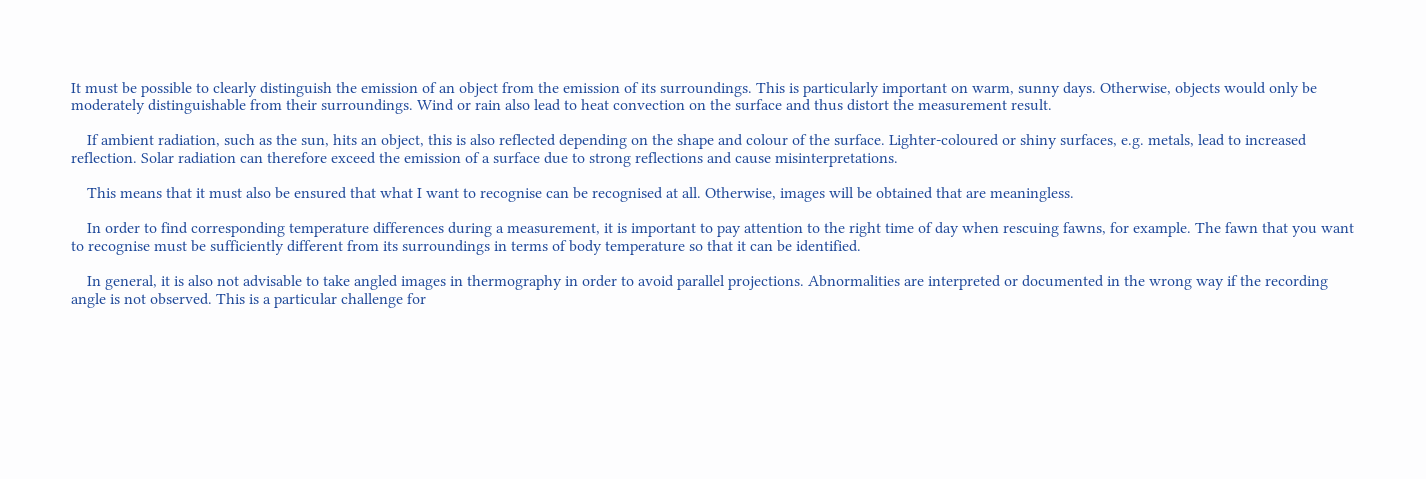It must be possible to clearly distinguish the emission of an object from the emission of its surroundings. This is particularly important on warm, sunny days. Otherwise, objects would only be moderately distinguishable from their surroundings. Wind or rain also lead to heat convection on the surface and thus distort the measurement result.

    If ambient radiation, such as the sun, hits an object, this is also reflected depending on the shape and colour of the surface. Lighter-coloured or shiny surfaces, e.g. metals, lead to increased reflection. Solar radiation can therefore exceed the emission of a surface due to strong reflections and cause misinterpretations.

    This means that it must also be ensured that what I want to recognise can be recognised at all. Otherwise, images will be obtained that are meaningless.

    In order to find corresponding temperature differences during a measurement, it is important to pay attention to the right time of day when rescuing fawns, for example. The fawn that you want to recognise must be sufficiently different from its surroundings in terms of body temperature so that it can be identified.

    In general, it is also not advisable to take angled images in thermography in order to avoid parallel projections. Abnormalities are interpreted or documented in the wrong way if the recording angle is not observed. This is a particular challenge for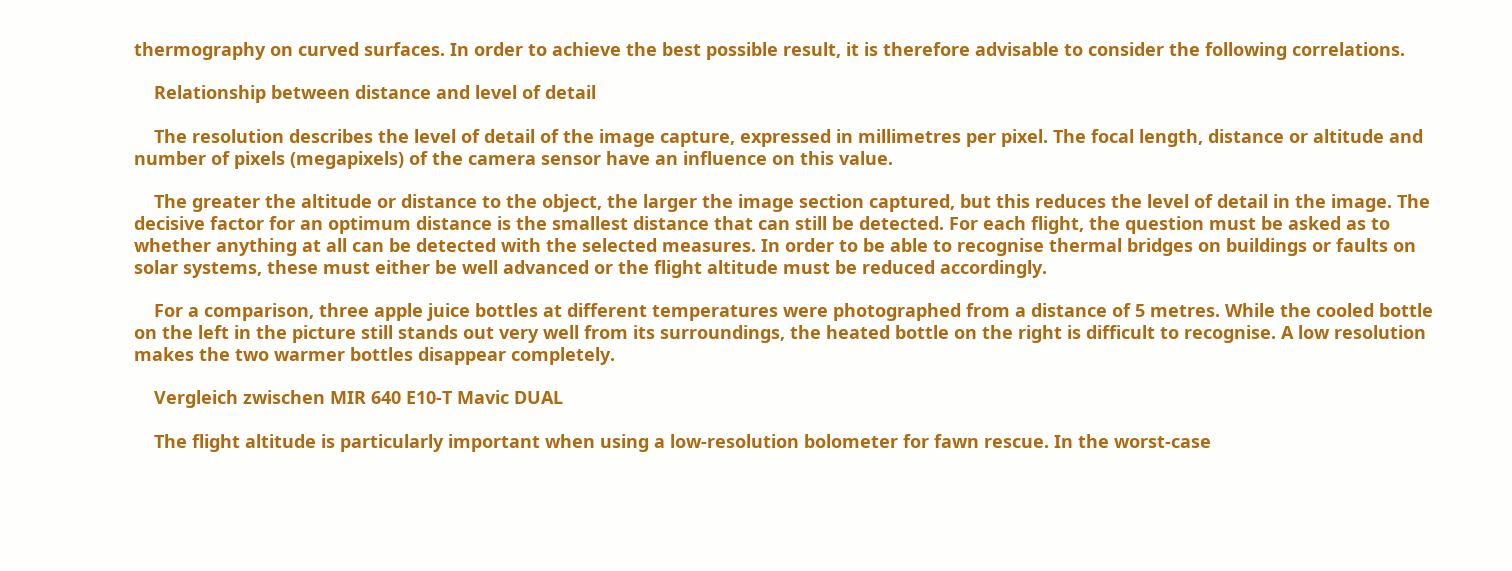thermography on curved surfaces. In order to achieve the best possible result, it is therefore advisable to consider the following correlations.

    Relationship between distance and level of detail

    The resolution describes the level of detail of the image capture, expressed in millimetres per pixel. The focal length, distance or altitude and number of pixels (megapixels) of the camera sensor have an influence on this value.

    The greater the altitude or distance to the object, the larger the image section captured, but this reduces the level of detail in the image. The decisive factor for an optimum distance is the smallest distance that can still be detected. For each flight, the question must be asked as to whether anything at all can be detected with the selected measures. In order to be able to recognise thermal bridges on buildings or faults on solar systems, these must either be well advanced or the flight altitude must be reduced accordingly.

    For a comparison, three apple juice bottles at different temperatures were photographed from a distance of 5 metres. While the cooled bottle on the left in the picture still stands out very well from its surroundings, the heated bottle on the right is difficult to recognise. A low resolution makes the two warmer bottles disappear completely.

    Vergleich zwischen MIR 640 E10-T Mavic DUAL

    The flight altitude is particularly important when using a low-resolution bolometer for fawn rescue. In the worst-case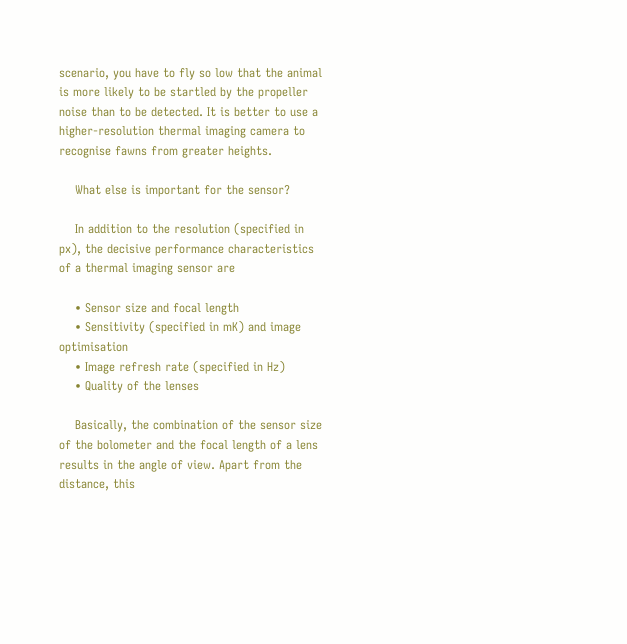scenario, you have to fly so low that the animal is more likely to be startled by the propeller noise than to be detected. It is better to use a higher-resolution thermal imaging camera to recognise fawns from greater heights.

    What else is important for the sensor?

    In addition to the resolution (specified in px), the decisive performance characteristics of a thermal imaging sensor are

    • Sensor size and focal length
    • Sensitivity (specified in mK) and image optimisation
    • Image refresh rate (specified in Hz)
    • Quality of the lenses

    Basically, the combination of the sensor size of the bolometer and the focal length of a lens results in the angle of view. Apart from the distance, this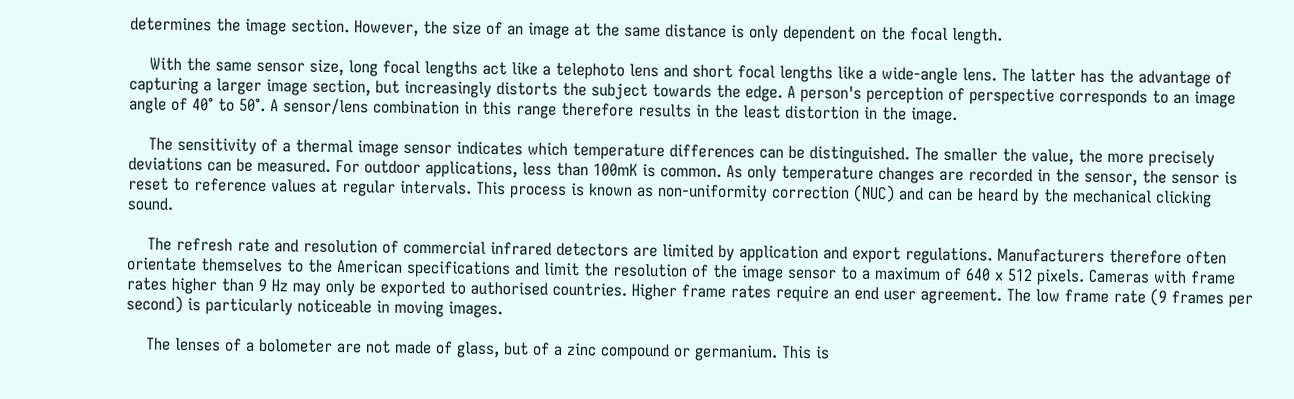determines the image section. However, the size of an image at the same distance is only dependent on the focal length.

    With the same sensor size, long focal lengths act like a telephoto lens and short focal lengths like a wide-angle lens. The latter has the advantage of capturing a larger image section, but increasingly distorts the subject towards the edge. A person's perception of perspective corresponds to an image angle of 40° to 50°. A sensor/lens combination in this range therefore results in the least distortion in the image.

    The sensitivity of a thermal image sensor indicates which temperature differences can be distinguished. The smaller the value, the more precisely deviations can be measured. For outdoor applications, less than 100mK is common. As only temperature changes are recorded in the sensor, the sensor is reset to reference values at regular intervals. This process is known as non-uniformity correction (NUC) and can be heard by the mechanical clicking sound.

    The refresh rate and resolution of commercial infrared detectors are limited by application and export regulations. Manufacturers therefore often orientate themselves to the American specifications and limit the resolution of the image sensor to a maximum of 640 x 512 pixels. Cameras with frame rates higher than 9 Hz may only be exported to authorised countries. Higher frame rates require an end user agreement. The low frame rate (9 frames per second) is particularly noticeable in moving images.

    The lenses of a bolometer are not made of glass, but of a zinc compound or germanium. This is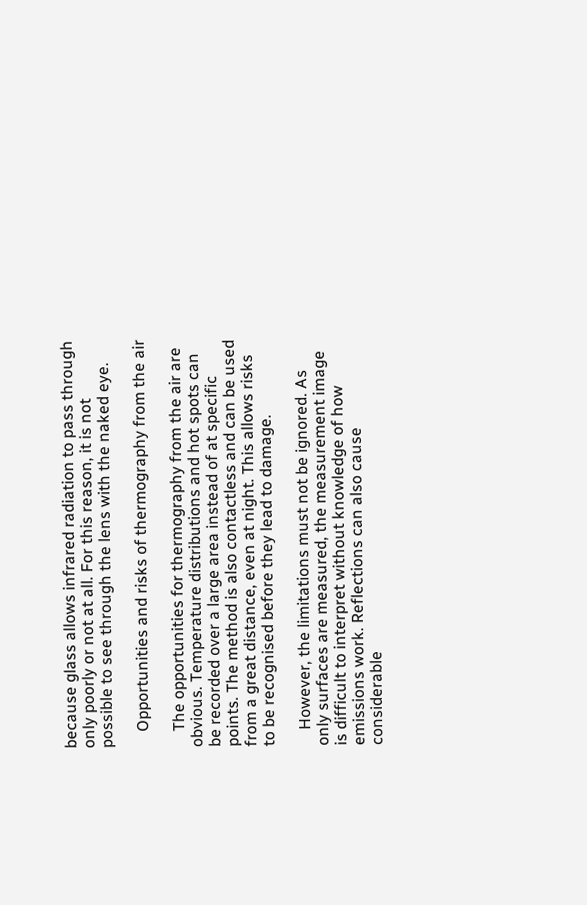because glass allows infrared radiation to pass through only poorly or not at all. For this reason, it is not possible to see through the lens with the naked eye.

    Opportunities and risks of thermography from the air

    The opportunities for thermography from the air are obvious. Temperature distributions and hot spots can be recorded over a large area instead of at specific points. The method is also contactless and can be used from a great distance, even at night. This allows risks to be recognised before they lead to damage.

    However, the limitations must not be ignored. As only surfaces are measured, the measurement image is difficult to interpret without knowledge of how emissions work. Reflections can also cause considerable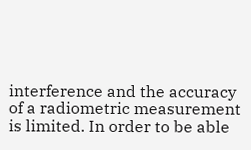interference and the accuracy of a radiometric measurement is limited. In order to be able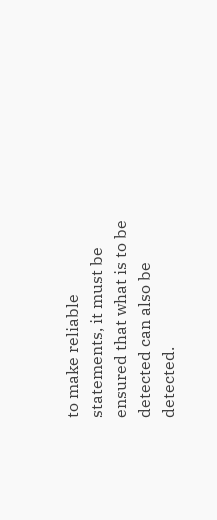to make reliable statements, it must be ensured that what is to be detected can also be detected.